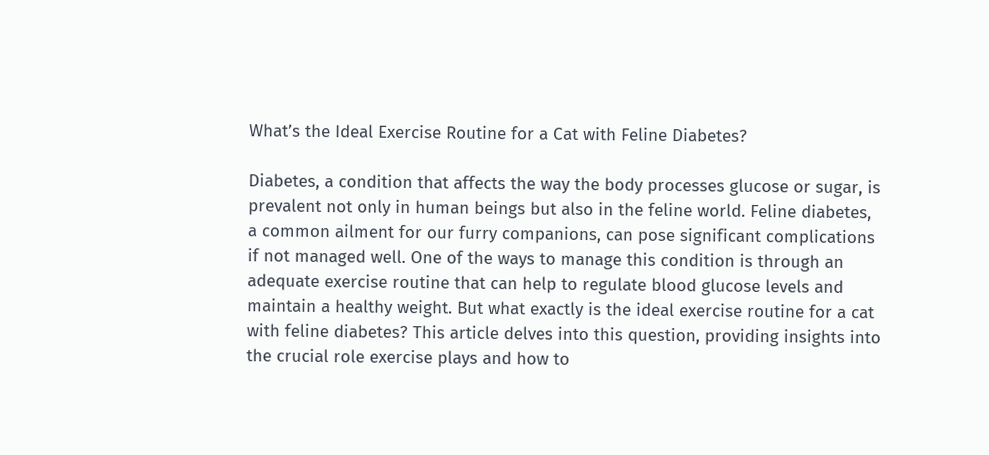What’s the Ideal Exercise Routine for a Cat with Feline Diabetes?

Diabetes, a condition that affects the way the body processes glucose or sugar, is prevalent not only in human beings but also in the feline world. Feline diabetes, a common ailment for our furry companions, can pose significant complications if not managed well. One of the ways to manage this condition is through an adequate exercise routine that can help to regulate blood glucose levels and maintain a healthy weight. But what exactly is the ideal exercise routine for a cat with feline diabetes? This article delves into this question, providing insights into the crucial role exercise plays and how to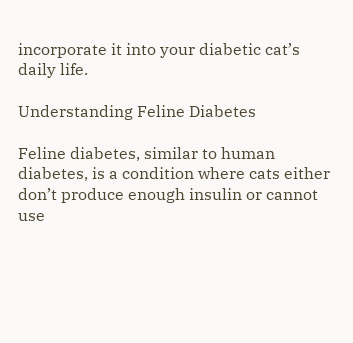incorporate it into your diabetic cat’s daily life.

Understanding Feline Diabetes

Feline diabetes, similar to human diabetes, is a condition where cats either don’t produce enough insulin or cannot use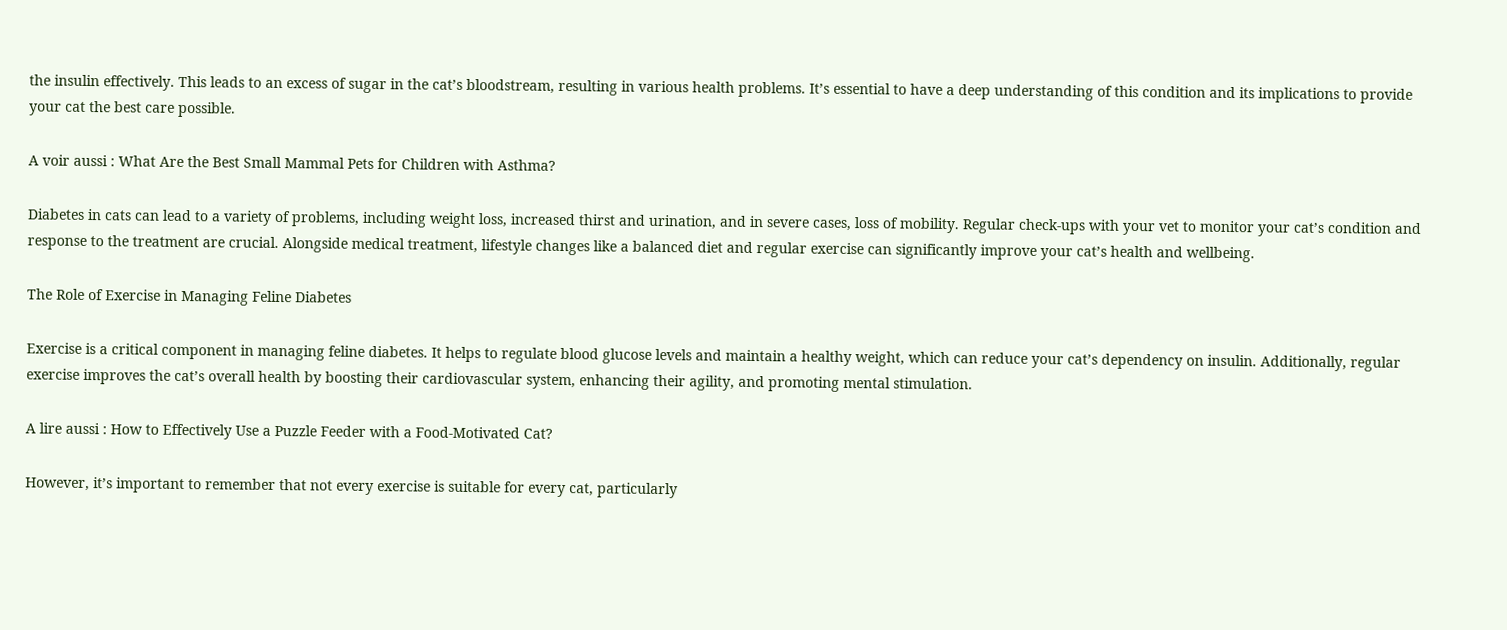the insulin effectively. This leads to an excess of sugar in the cat’s bloodstream, resulting in various health problems. It’s essential to have a deep understanding of this condition and its implications to provide your cat the best care possible.

A voir aussi : What Are the Best Small Mammal Pets for Children with Asthma?

Diabetes in cats can lead to a variety of problems, including weight loss, increased thirst and urination, and in severe cases, loss of mobility. Regular check-ups with your vet to monitor your cat’s condition and response to the treatment are crucial. Alongside medical treatment, lifestyle changes like a balanced diet and regular exercise can significantly improve your cat’s health and wellbeing.

The Role of Exercise in Managing Feline Diabetes

Exercise is a critical component in managing feline diabetes. It helps to regulate blood glucose levels and maintain a healthy weight, which can reduce your cat’s dependency on insulin. Additionally, regular exercise improves the cat’s overall health by boosting their cardiovascular system, enhancing their agility, and promoting mental stimulation.

A lire aussi : How to Effectively Use a Puzzle Feeder with a Food-Motivated Cat?

However, it’s important to remember that not every exercise is suitable for every cat, particularly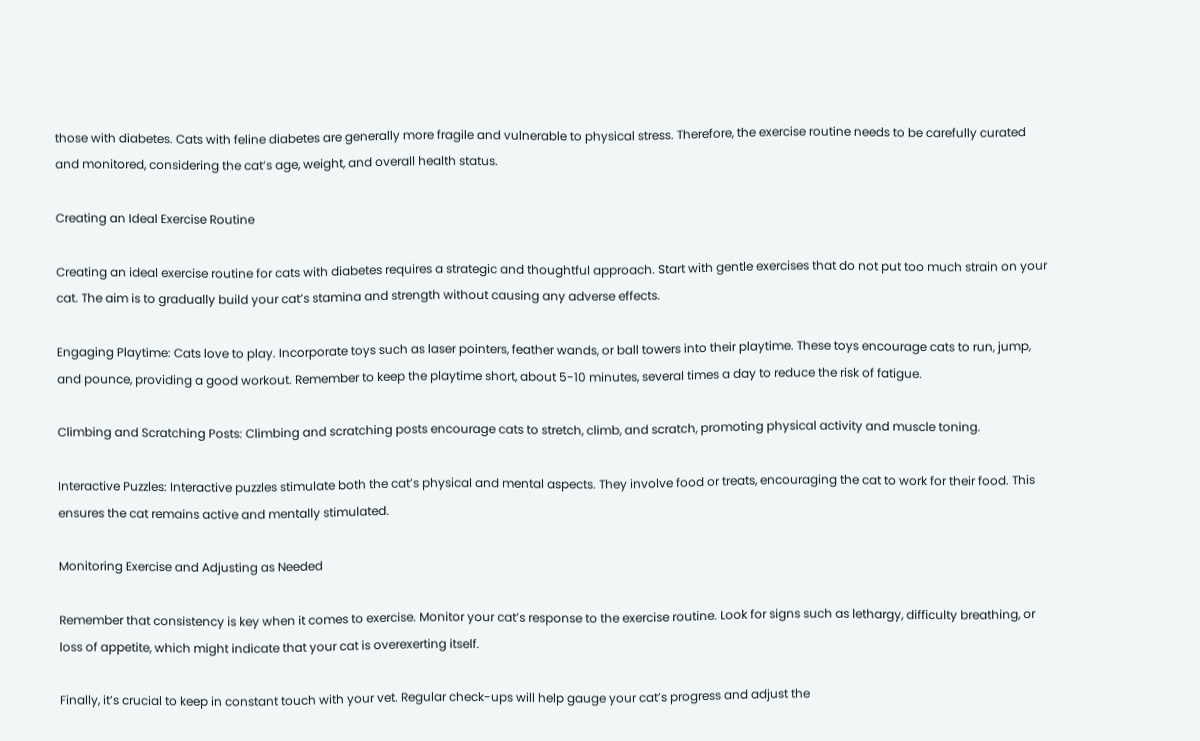those with diabetes. Cats with feline diabetes are generally more fragile and vulnerable to physical stress. Therefore, the exercise routine needs to be carefully curated and monitored, considering the cat’s age, weight, and overall health status.

Creating an Ideal Exercise Routine

Creating an ideal exercise routine for cats with diabetes requires a strategic and thoughtful approach. Start with gentle exercises that do not put too much strain on your cat. The aim is to gradually build your cat’s stamina and strength without causing any adverse effects.

Engaging Playtime: Cats love to play. Incorporate toys such as laser pointers, feather wands, or ball towers into their playtime. These toys encourage cats to run, jump, and pounce, providing a good workout. Remember to keep the playtime short, about 5-10 minutes, several times a day to reduce the risk of fatigue.

Climbing and Scratching Posts: Climbing and scratching posts encourage cats to stretch, climb, and scratch, promoting physical activity and muscle toning.

Interactive Puzzles: Interactive puzzles stimulate both the cat’s physical and mental aspects. They involve food or treats, encouraging the cat to work for their food. This ensures the cat remains active and mentally stimulated.

Monitoring Exercise and Adjusting as Needed

Remember that consistency is key when it comes to exercise. Monitor your cat’s response to the exercise routine. Look for signs such as lethargy, difficulty breathing, or loss of appetite, which might indicate that your cat is overexerting itself.

Finally, it’s crucial to keep in constant touch with your vet. Regular check-ups will help gauge your cat’s progress and adjust the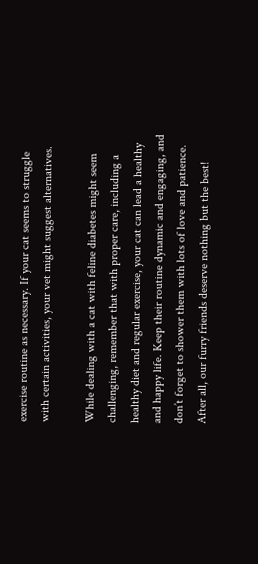exercise routine as necessary. If your cat seems to struggle with certain activities, your vet might suggest alternatives.

While dealing with a cat with feline diabetes might seem challenging, remember that with proper care, including a healthy diet and regular exercise, your cat can lead a healthy and happy life. Keep their routine dynamic and engaging, and don’t forget to shower them with lots of love and patience. After all, our furry friends deserve nothing but the best!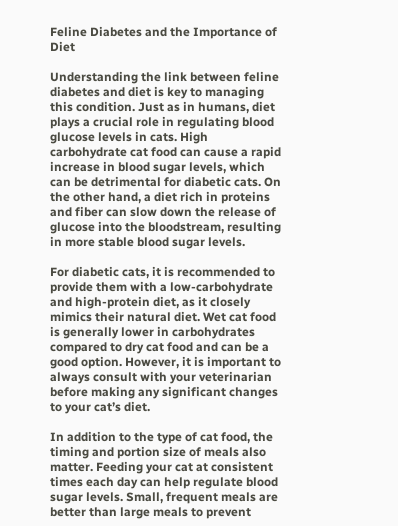Feline Diabetes and the Importance of Diet

Understanding the link between feline diabetes and diet is key to managing this condition. Just as in humans, diet plays a crucial role in regulating blood glucose levels in cats. High carbohydrate cat food can cause a rapid increase in blood sugar levels, which can be detrimental for diabetic cats. On the other hand, a diet rich in proteins and fiber can slow down the release of glucose into the bloodstream, resulting in more stable blood sugar levels.

For diabetic cats, it is recommended to provide them with a low-carbohydrate and high-protein diet, as it closely mimics their natural diet. Wet cat food is generally lower in carbohydrates compared to dry cat food and can be a good option. However, it is important to always consult with your veterinarian before making any significant changes to your cat’s diet.

In addition to the type of cat food, the timing and portion size of meals also matter. Feeding your cat at consistent times each day can help regulate blood sugar levels. Small, frequent meals are better than large meals to prevent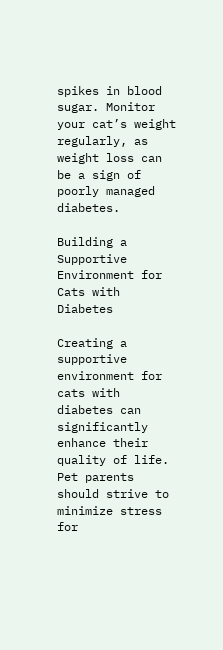spikes in blood sugar. Monitor your cat’s weight regularly, as weight loss can be a sign of poorly managed diabetes.

Building a Supportive Environment for Cats with Diabetes

Creating a supportive environment for cats with diabetes can significantly enhance their quality of life. Pet parents should strive to minimize stress for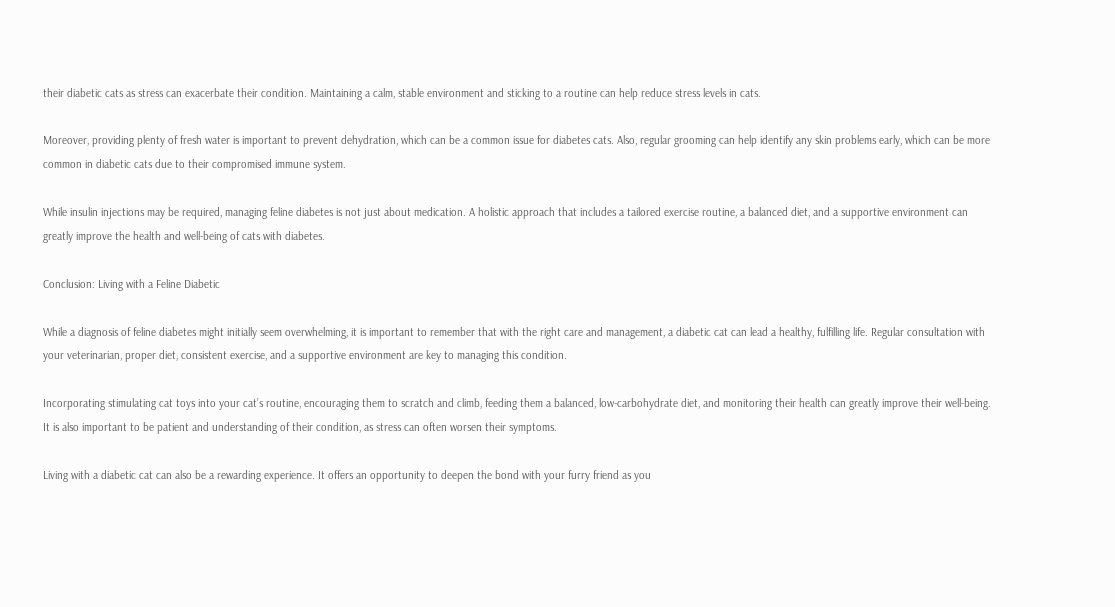their diabetic cats as stress can exacerbate their condition. Maintaining a calm, stable environment and sticking to a routine can help reduce stress levels in cats.

Moreover, providing plenty of fresh water is important to prevent dehydration, which can be a common issue for diabetes cats. Also, regular grooming can help identify any skin problems early, which can be more common in diabetic cats due to their compromised immune system.

While insulin injections may be required, managing feline diabetes is not just about medication. A holistic approach that includes a tailored exercise routine, a balanced diet, and a supportive environment can greatly improve the health and well-being of cats with diabetes.

Conclusion: Living with a Feline Diabetic

While a diagnosis of feline diabetes might initially seem overwhelming, it is important to remember that with the right care and management, a diabetic cat can lead a healthy, fulfilling life. Regular consultation with your veterinarian, proper diet, consistent exercise, and a supportive environment are key to managing this condition.

Incorporating stimulating cat toys into your cat’s routine, encouraging them to scratch and climb, feeding them a balanced, low-carbohydrate diet, and monitoring their health can greatly improve their well-being. It is also important to be patient and understanding of their condition, as stress can often worsen their symptoms.

Living with a diabetic cat can also be a rewarding experience. It offers an opportunity to deepen the bond with your furry friend as you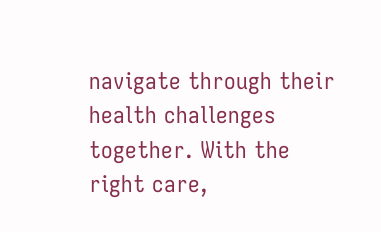navigate through their health challenges together. With the right care,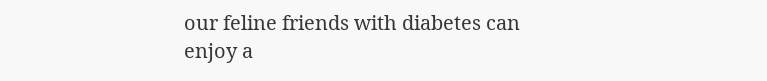our feline friends with diabetes can enjoy a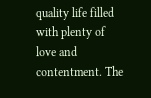quality life filled with plenty of love and contentment. The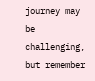journey may be challenging, but remember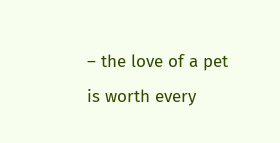– the love of a pet is worth every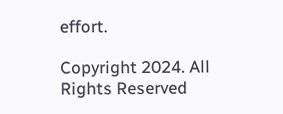effort.

Copyright 2024. All Rights Reserved